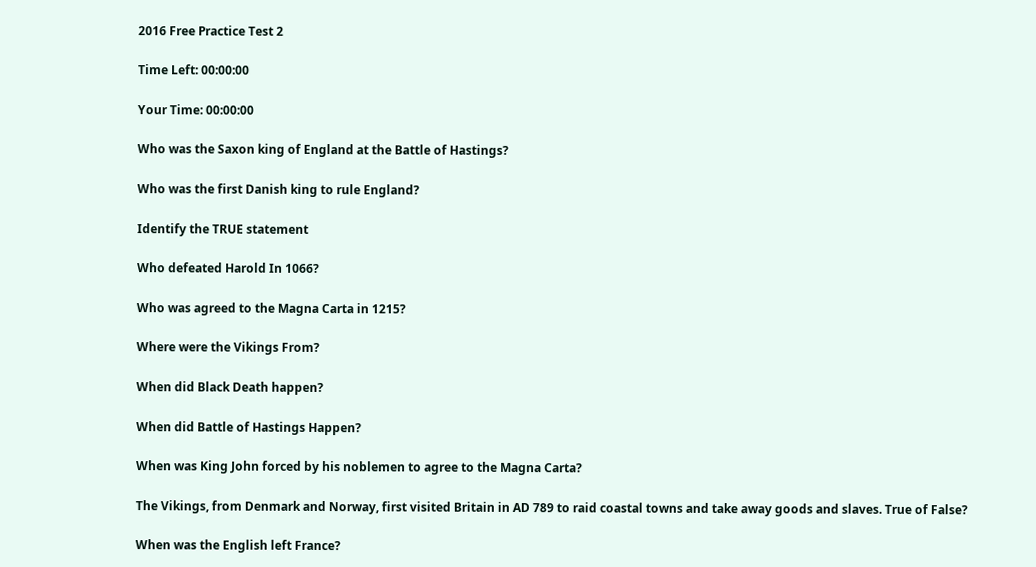2016 Free Practice Test 2

Time Left: 00:00:00

Your Time: 00:00:00

Who was the Saxon king of England at the Battle of Hastings?

Who was the first Danish king to rule England?

Identify the TRUE statement

Who defeated Harold In 1066?

Who was agreed to the Magna Carta in 1215?

Where were the Vikings From?

When did Black Death happen?

When did Battle of Hastings Happen?

When was King John forced by his noblemen to agree to the Magna Carta?

The Vikings, from Denmark and Norway, first visited Britain in AD 789 to raid coastal towns and take away goods and slaves. True of False?

When was the English left France?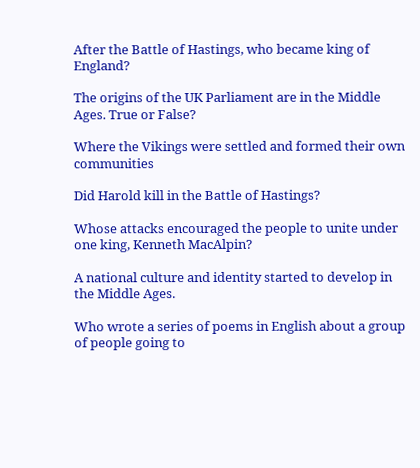After the Battle of Hastings, who became king of England?

The origins of the UK Parliament are in the Middle Ages. True or False?

Where the Vikings were settled and formed their own communities

Did Harold kill in the Battle of Hastings?

Whose attacks encouraged the people to unite under one king, Kenneth MacAlpin?

A national culture and identity started to develop in the Middle Ages.

Who wrote a series of poems in English about a group of people going to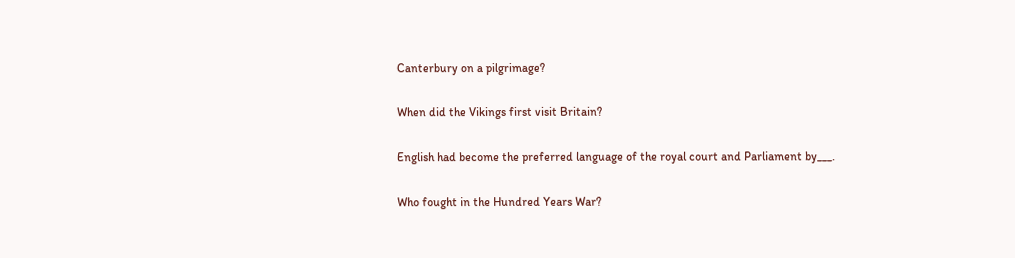Canterbury on a pilgrimage?

When did the Vikings first visit Britain?

English had become the preferred language of the royal court and Parliament by___.

Who fought in the Hundred Years War?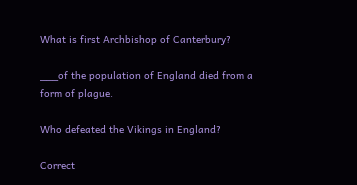What is first Archbishop of Canterbury?

___of the population of England died from a form of plague.

Who defeated the Vikings in England?

Correct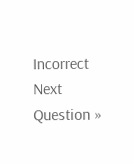Incorrect
Next Question »